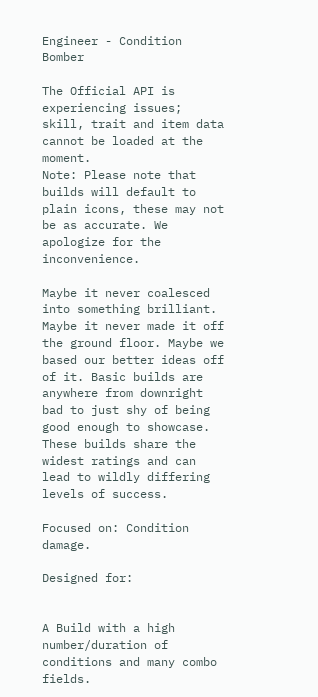Engineer - Condition Bomber

The Official API is experiencing issues; skill, trait and item data cannot be loaded at the moment.
Note: Please note that builds will default to plain icons, these may not be as accurate. We apologize for the inconvenience.

Maybe it never coalesced into something brilliant. Maybe it never made it off the ground floor. Maybe we based our better ideas off of it. Basic builds are anywhere from downright bad to just shy of being good enough to showcase. These builds share the widest ratings and can lead to wildly differing levels of success.

Focused on: Condition damage.

Designed for:


A Build with a high number/duration of conditions and many combo fields.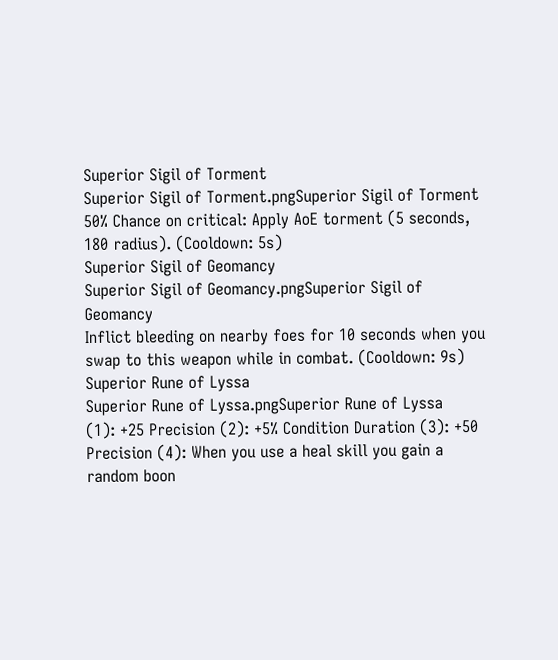Superior Sigil of Torment
Superior Sigil of Torment.pngSuperior Sigil of Torment
50% Chance on critical: Apply AoE torment (5 seconds, 180 radius). (Cooldown: 5s)
Superior Sigil of Geomancy
Superior Sigil of Geomancy.pngSuperior Sigil of Geomancy
Inflict bleeding on nearby foes for 10 seconds when you swap to this weapon while in combat. (Cooldown: 9s)
Superior Rune of Lyssa
Superior Rune of Lyssa.pngSuperior Rune of Lyssa
(1): +25 Precision (2): +5% Condition Duration (3): +50 Precision (4): When you use a heal skill you gain a random boon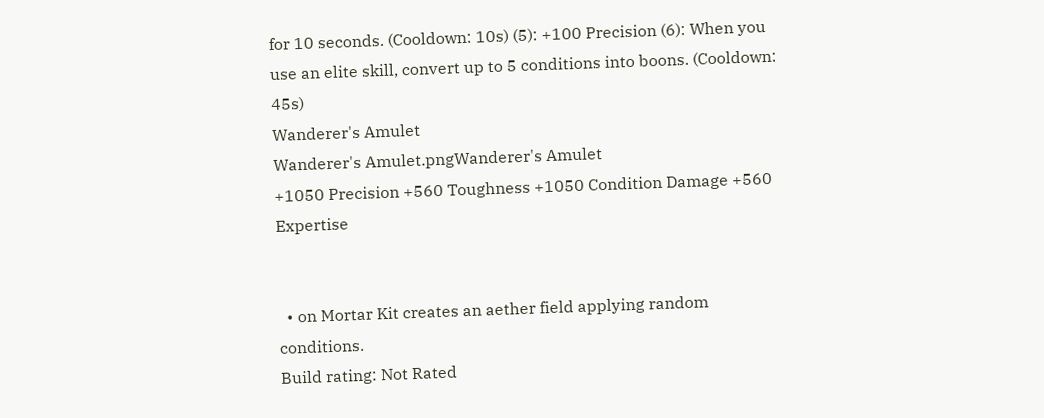for 10 seconds. (Cooldown: 10s) (5): +100 Precision (6): When you use an elite skill, convert up to 5 conditions into boons. (Cooldown: 45s)
Wanderer's Amulet
Wanderer's Amulet.pngWanderer's Amulet
+1050 Precision +560 Toughness +1050 Condition Damage +560 Expertise


  • on Mortar Kit creates an aether field applying random conditions.
Build rating: Not Rated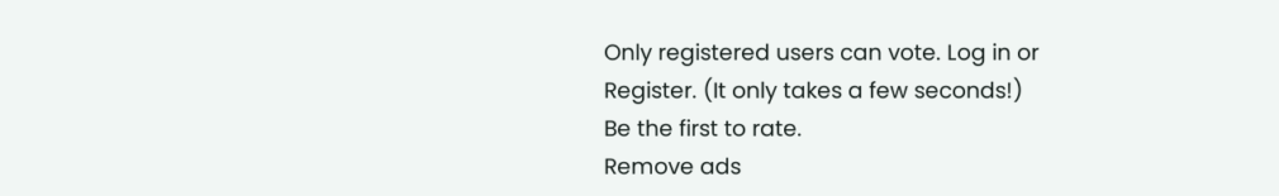Only registered users can vote. Log in or Register. (It only takes a few seconds!)
Be the first to rate.
Remove ads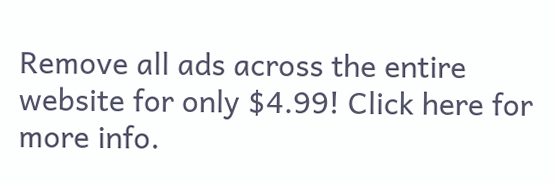Remove all ads across the entire website for only $4.99! Click here for more info.